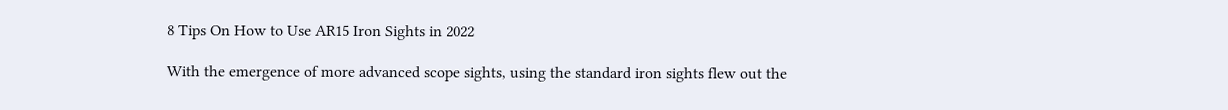8 Tips On How to Use AR15 Iron Sights in 2022

With the emergence of more advanced scope sights, using the standard iron sights flew out the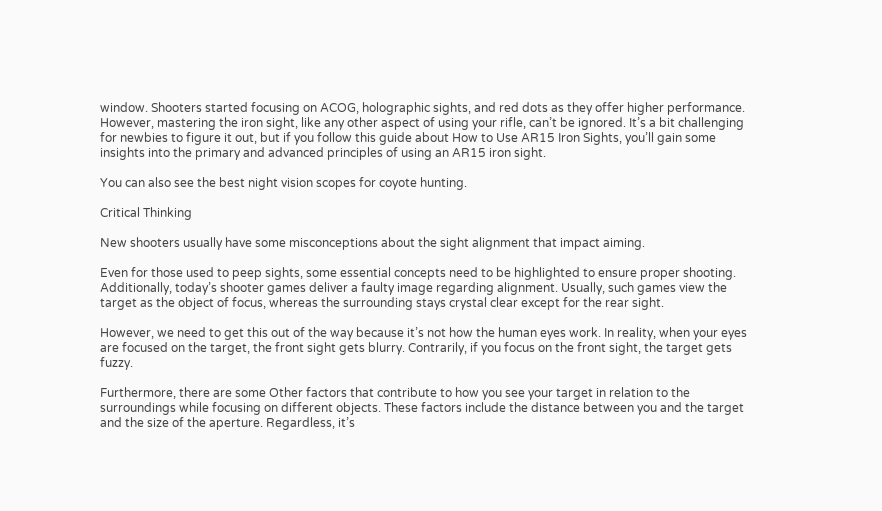window. Shooters started focusing on ACOG, holographic sights, and red dots as they offer higher performance. However, mastering the iron sight, like any other aspect of using your rifle, can’t be ignored. It’s a bit challenging for newbies to figure it out, but if you follow this guide about How to Use AR15 Iron Sights, you’ll gain some insights into the primary and advanced principles of using an AR15 iron sight.

You can also see the best night vision scopes for coyote hunting.

Critical Thinking

New shooters usually have some misconceptions about the sight alignment that impact aiming.

Even for those used to peep sights, some essential concepts need to be highlighted to ensure proper shooting. Additionally, today’s shooter games deliver a faulty image regarding alignment. Usually, such games view the target as the object of focus, whereas the surrounding stays crystal clear except for the rear sight.

However, we need to get this out of the way because it’s not how the human eyes work. In reality, when your eyes are focused on the target, the front sight gets blurry. Contrarily, if you focus on the front sight, the target gets fuzzy.

Furthermore, there are some Other factors that contribute to how you see your target in relation to the surroundings while focusing on different objects. These factors include the distance between you and the target and the size of the aperture. Regardless, it’s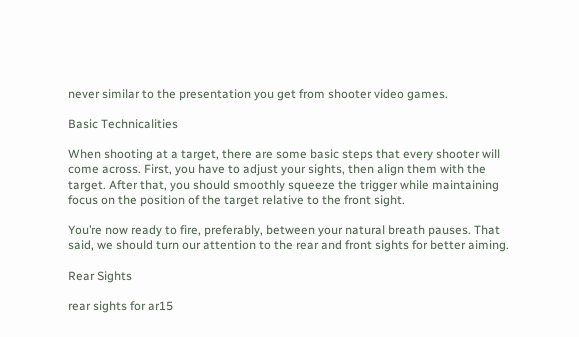never similar to the presentation you get from shooter video games.

Basic Technicalities

When shooting at a target, there are some basic steps that every shooter will come across. First, you have to adjust your sights, then align them with the target. After that, you should smoothly squeeze the trigger while maintaining focus on the position of the target relative to the front sight.

You’re now ready to fire, preferably, between your natural breath pauses. That said, we should turn our attention to the rear and front sights for better aiming.

Rear Sights

rear sights for ar15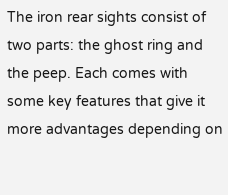The iron rear sights consist of two parts: the ghost ring and the peep. Each comes with some key features that give it more advantages depending on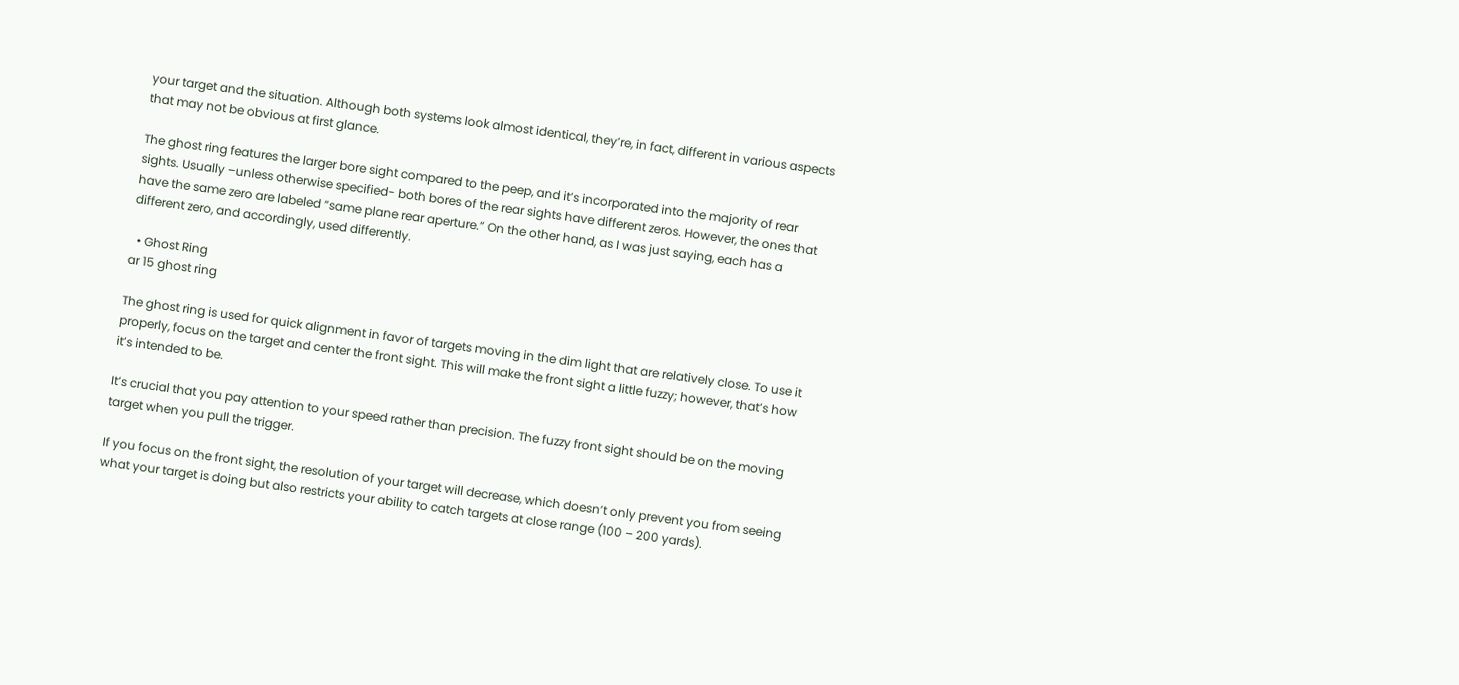your target and the situation. Although both systems look almost identical, they’re, in fact, different in various aspects that may not be obvious at first glance.

The ghost ring features the larger bore sight compared to the peep, and it’s incorporated into the majority of rear sights. Usually –unless otherwise specified- both bores of the rear sights have different zeros. However, the ones that have the same zero are labeled “same plane rear aperture.” On the other hand, as I was just saying, each has a different zero, and accordingly, used differently.

  • Ghost Ring
ar 15 ghost ring

The ghost ring is used for quick alignment in favor of targets moving in the dim light that are relatively close. To use it properly, focus on the target and center the front sight. This will make the front sight a little fuzzy; however, that’s how it’s intended to be.

It’s crucial that you pay attention to your speed rather than precision. The fuzzy front sight should be on the moving target when you pull the trigger.

If you focus on the front sight, the resolution of your target will decrease, which doesn’t only prevent you from seeing what your target is doing but also restricts your ability to catch targets at close range (100 – 200 yards).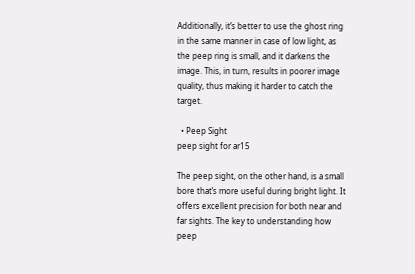Additionally, it’s better to use the ghost ring in the same manner in case of low light, as the peep ring is small, and it darkens the image. This, in turn, results in poorer image quality, thus making it harder to catch the target.

  • Peep Sight
peep sight for ar15

The peep sight, on the other hand, is a small bore that’s more useful during bright light. It offers excellent precision for both near and far sights. The key to understanding how peep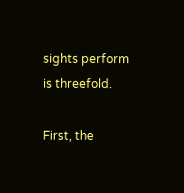sights perform is threefold.

First, the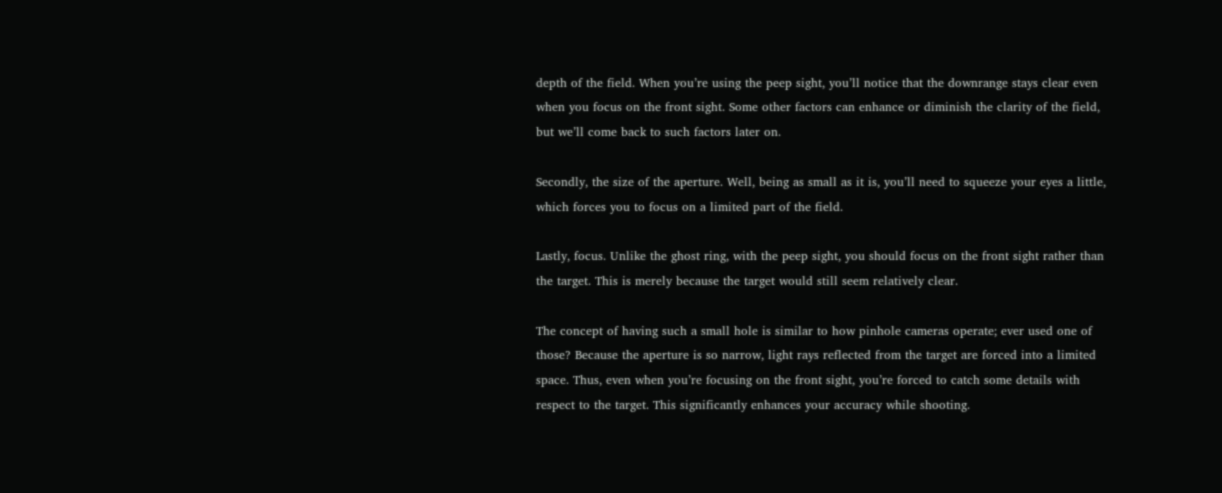depth of the field. When you’re using the peep sight, you’ll notice that the downrange stays clear even when you focus on the front sight. Some other factors can enhance or diminish the clarity of the field, but we’ll come back to such factors later on.

Secondly, the size of the aperture. Well, being as small as it is, you’ll need to squeeze your eyes a little, which forces you to focus on a limited part of the field.

Lastly, focus. Unlike the ghost ring, with the peep sight, you should focus on the front sight rather than the target. This is merely because the target would still seem relatively clear.

The concept of having such a small hole is similar to how pinhole cameras operate; ever used one of those? Because the aperture is so narrow, light rays reflected from the target are forced into a limited space. Thus, even when you’re focusing on the front sight, you’re forced to catch some details with respect to the target. This significantly enhances your accuracy while shooting.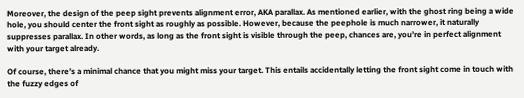Moreover, the design of the peep sight prevents alignment error, AKA parallax. As mentioned earlier, with the ghost ring being a wide hole, you should center the front sight as roughly as possible. However, because the peephole is much narrower, it naturally suppresses parallax. In other words, as long as the front sight is visible through the peep, chances are, you’re in perfect alignment with your target already.

Of course, there’s a minimal chance that you might miss your target. This entails accidentally letting the front sight come in touch with the fuzzy edges of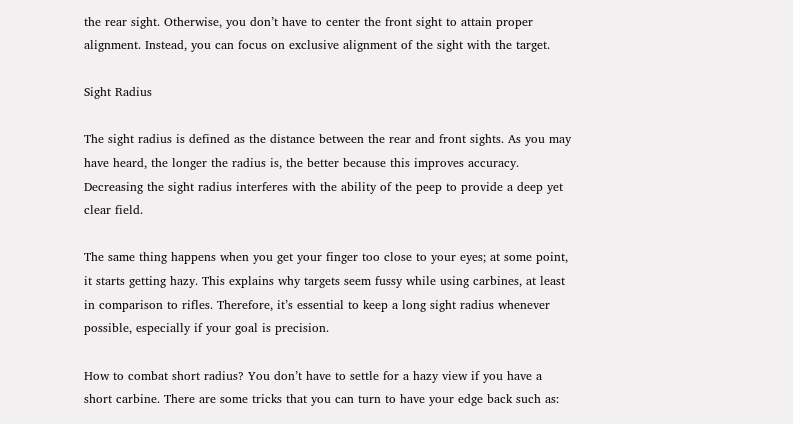the rear sight. Otherwise, you don’t have to center the front sight to attain proper alignment. Instead, you can focus on exclusive alignment of the sight with the target.

Sight Radius

The sight radius is defined as the distance between the rear and front sights. As you may have heard, the longer the radius is, the better because this improves accuracy. Decreasing the sight radius interferes with the ability of the peep to provide a deep yet clear field.

The same thing happens when you get your finger too close to your eyes; at some point, it starts getting hazy. This explains why targets seem fussy while using carbines, at least in comparison to rifles. Therefore, it’s essential to keep a long sight radius whenever possible, especially if your goal is precision.

How to combat short radius? You don’t have to settle for a hazy view if you have a short carbine. There are some tricks that you can turn to have your edge back such as: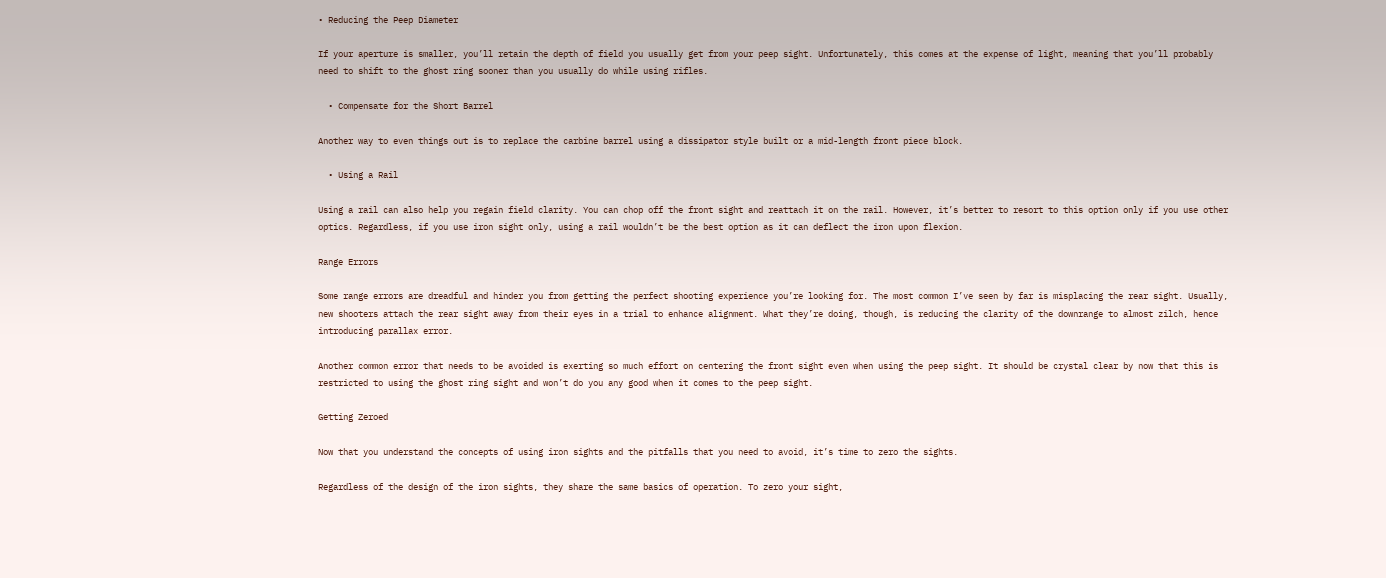• Reducing the Peep Diameter

If your aperture is smaller, you’ll retain the depth of field you usually get from your peep sight. Unfortunately, this comes at the expense of light, meaning that you’ll probably need to shift to the ghost ring sooner than you usually do while using rifles.

  • Compensate for the Short Barrel

Another way to even things out is to replace the carbine barrel using a dissipator style built or a mid-length front piece block.

  • Using a Rail

Using a rail can also help you regain field clarity. You can chop off the front sight and reattach it on the rail. However, it’s better to resort to this option only if you use other optics. Regardless, if you use iron sight only, using a rail wouldn’t be the best option as it can deflect the iron upon flexion.

Range Errors

Some range errors are dreadful and hinder you from getting the perfect shooting experience you’re looking for. The most common I’ve seen by far is misplacing the rear sight. Usually, new shooters attach the rear sight away from their eyes in a trial to enhance alignment. What they’re doing, though, is reducing the clarity of the downrange to almost zilch, hence introducing parallax error.

Another common error that needs to be avoided is exerting so much effort on centering the front sight even when using the peep sight. It should be crystal clear by now that this is restricted to using the ghost ring sight and won’t do you any good when it comes to the peep sight.

Getting Zeroed

Now that you understand the concepts of using iron sights and the pitfalls that you need to avoid, it’s time to zero the sights.

Regardless of the design of the iron sights, they share the same basics of operation. To zero your sight,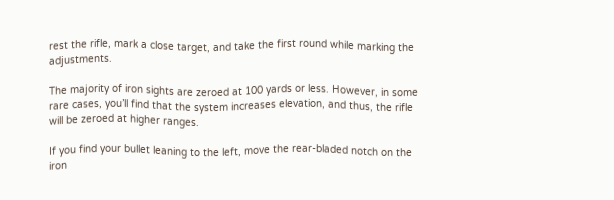rest the rifle, mark a close target, and take the first round while marking the adjustments.

The majority of iron sights are zeroed at 100 yards or less. However, in some rare cases, you’ll find that the system increases elevation, and thus, the rifle will be zeroed at higher ranges.

If you find your bullet leaning to the left, move the rear-bladed notch on the iron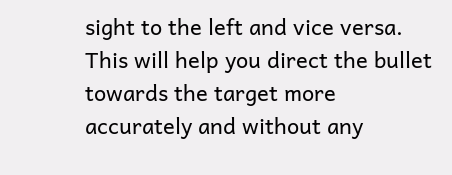sight to the left and vice versa. This will help you direct the bullet towards the target more accurately and without any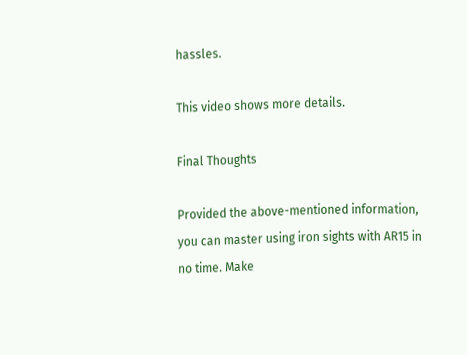hassles.

This video shows more details.

Final Thoughts

Provided the above-mentioned information, you can master using iron sights with AR15 in no time. Make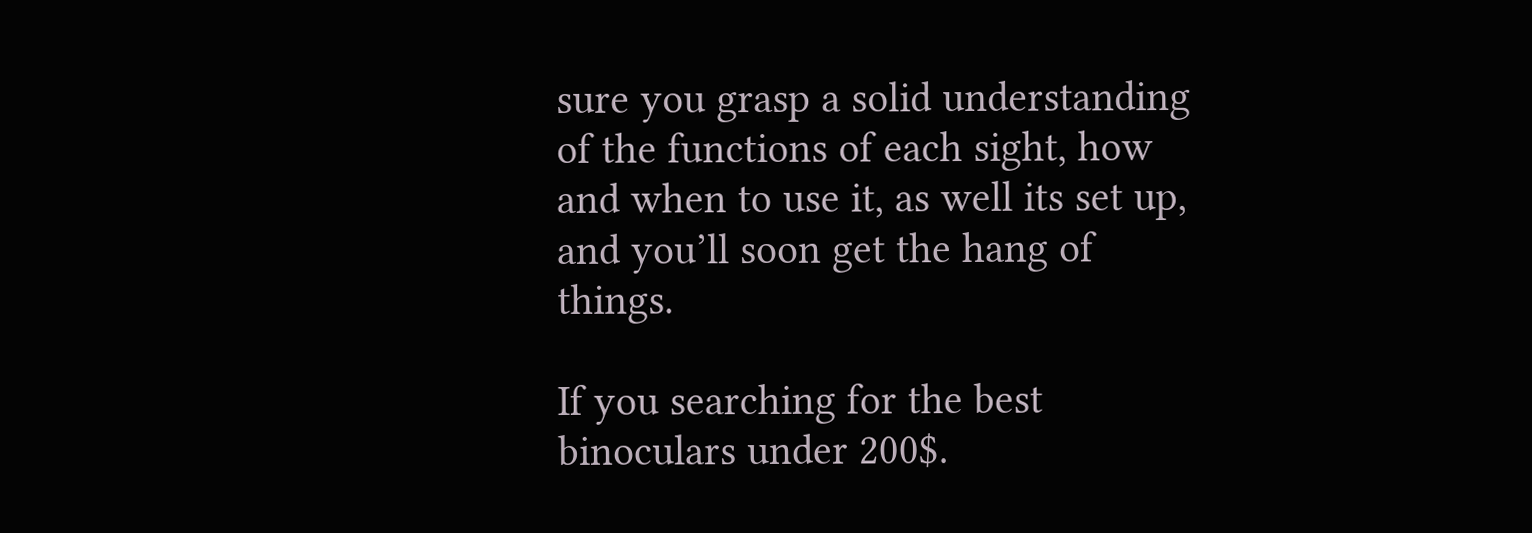sure you grasp a solid understanding of the functions of each sight, how and when to use it, as well its set up, and you’ll soon get the hang of things.

If you searching for the best binoculars under 200$.